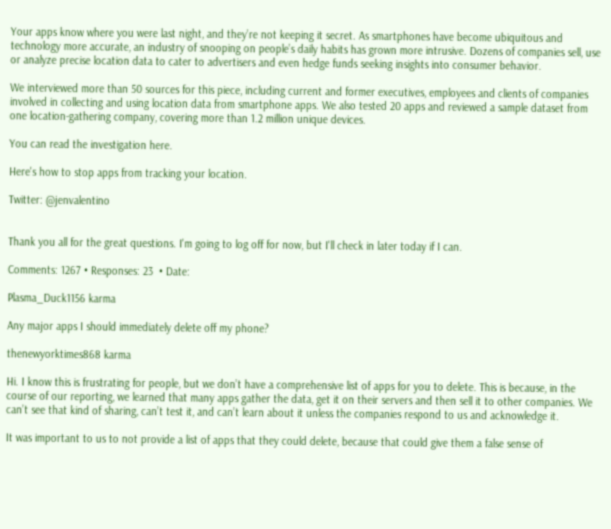Your apps know where you were last night, and they’re not keeping it secret. As smartphones have become ubiquitous and technology more accurate, an industry of snooping on people’s daily habits has grown more intrusive. Dozens of companies sell, use or analyze precise location data to cater to advertisers and even hedge funds seeking insights into consumer behavior.

We interviewed more than 50 sources for this piece, including current and former executives, employees and clients of companies involved in collecting and using location data from smartphone apps. We also tested 20 apps and reviewed a sample dataset from one location-gathering company, covering more than 1.2 million unique devices.

You can read the investigation here.

Here's how to stop apps from tracking your location.

Twitter: @jenvalentino


Thank you all for the great questions. I'm going to log off for now, but I'll check in later today if I can.

Comments: 1267 • Responses: 23  • Date:

Plasma_Duck1156 karma

Any major apps I should immediately delete off my phone?

thenewyorktimes868 karma

Hi. I know this is frustrating for people, but we don’t have a comprehensive list of apps for you to delete. This is because, in the course of our reporting, we learned that many apps gather the data, get it on their servers and then sell it to other companies. We can’t see that kind of sharing, can’t test it, and can’t learn about it unless the companies respond to us and acknowledge it.

It was important to us to not provide a list of apps that they could delete, because that could give them a false sense of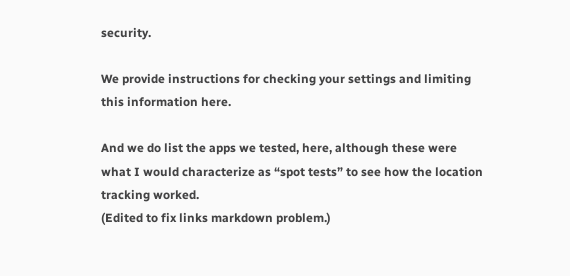security.

We provide instructions for checking your settings and limiting this information here.

And we do list the apps we tested, here, although these were what I would characterize as “spot tests” to see how the location tracking worked.
(Edited to fix links markdown problem.)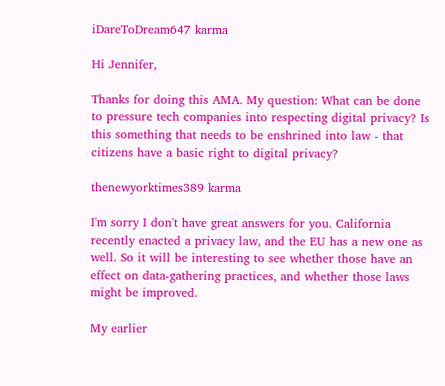iDareToDream647 karma

Hi Jennifer,

Thanks for doing this AMA. My question: What can be done to pressure tech companies into respecting digital privacy? Is this something that needs to be enshrined into law - that citizens have a basic right to digital privacy?

thenewyorktimes389 karma

I'm sorry I don't have great answers for you. California recently enacted a privacy law, and the EU has a new one as well. So it will be interesting to see whether those have an effect on data-gathering practices, and whether those laws might be improved.

My earlier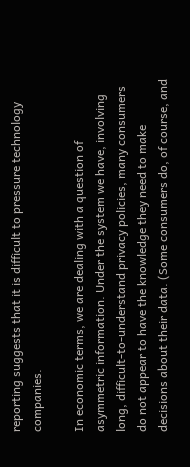reporting suggests that it is difficult to pressure technology companies.

In economic terms, we are dealing with a question of asymmetric information. Under the system we have, involving long, difficult-to-understand privacy policies, many consumers do not appear to have the knowledge they need to make decisions about their data. (Some consumers do, of course, and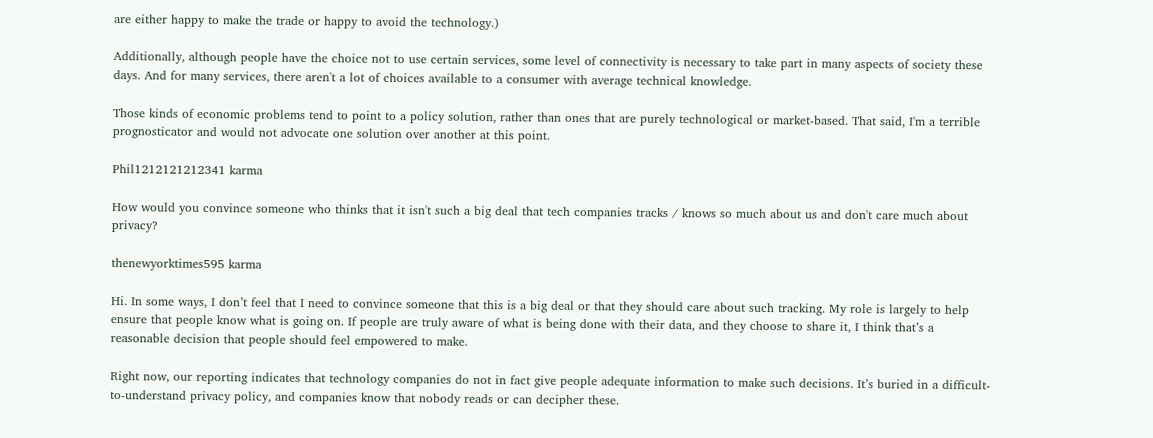are either happy to make the trade or happy to avoid the technology.)

Additionally, although people have the choice not to use certain services, some level of connectivity is necessary to take part in many aspects of society these days. And for many services, there aren't a lot of choices available to a consumer with average technical knowledge.

Those kinds of economic problems tend to point to a policy solution, rather than ones that are purely technological or market-based. That said, I'm a terrible prognosticator and would not advocate one solution over another at this point.

Phil1212121212341 karma

How would you convince someone who thinks that it isn't such a big deal that tech companies tracks / knows so much about us and don't care much about privacy?

thenewyorktimes595 karma

Hi. In some ways, I don’t feel that I need to convince someone that this is a big deal or that they should care about such tracking. My role is largely to help ensure that people know what is going on. If people are truly aware of what is being done with their data, and they choose to share it, I think that’s a reasonable decision that people should feel empowered to make.

Right now, our reporting indicates that technology companies do not in fact give people adequate information to make such decisions. It’s buried in a difficult-to-understand privacy policy, and companies know that nobody reads or can decipher these.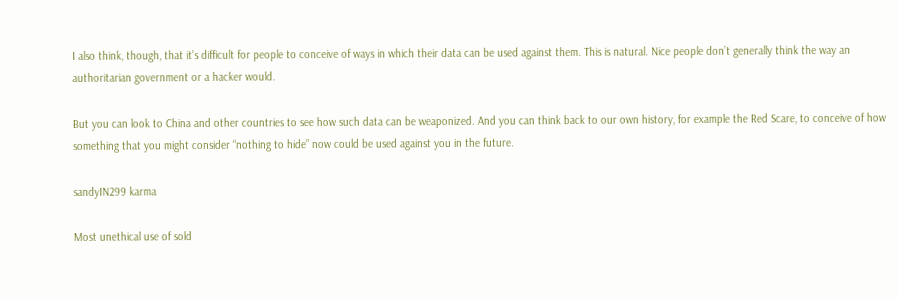I also think, though, that it’s difficult for people to conceive of ways in which their data can be used against them. This is natural. Nice people don’t generally think the way an authoritarian government or a hacker would.

But you can look to China and other countries to see how such data can be weaponized. And you can think back to our own history, for example the Red Scare, to conceive of how something that you might consider “nothing to hide” now could be used against you in the future.

sandyIN299 karma

Most unethical use of sold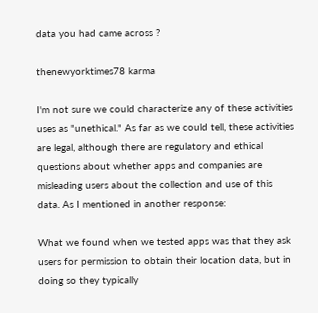data you had came across ?

thenewyorktimes78 karma

I'm not sure we could characterize any of these activities uses as "unethical." As far as we could tell, these activities are legal, although there are regulatory and ethical questions about whether apps and companies are misleading users about the collection and use of this data. As I mentioned in another response:

What we found when we tested apps was that they ask users for permission to obtain their location data, but in doing so they typically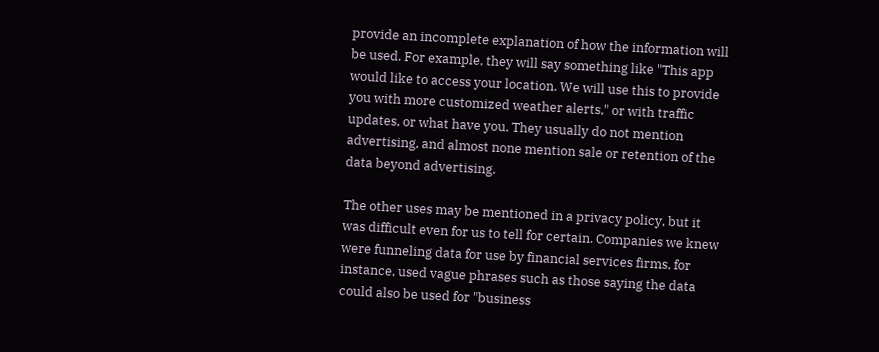provide an incomplete explanation of how the information will be used. For example, they will say something like "This app would like to access your location. We will use this to provide you with more customized weather alerts," or with traffic updates, or what have you. They usually do not mention advertising, and almost none mention sale or retention of the data beyond advertising.

The other uses may be mentioned in a privacy policy, but it was difficult even for us to tell for certain. Companies we knew were funneling data for use by financial services firms, for instance, used vague phrases such as those saying the data could also be used for "business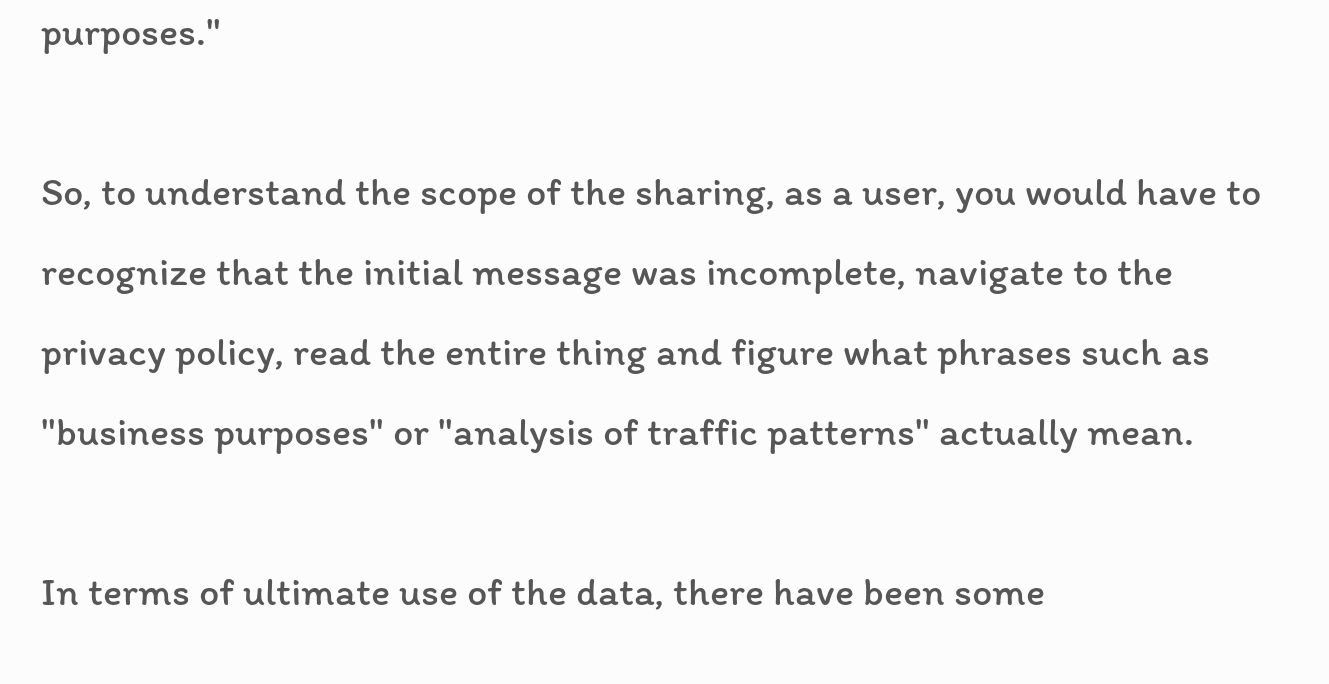purposes."

So, to understand the scope of the sharing, as a user, you would have to recognize that the initial message was incomplete, navigate to the privacy policy, read the entire thing and figure what phrases such as "business purposes" or "analysis of traffic patterns" actually mean.

In terms of ultimate use of the data, there have been some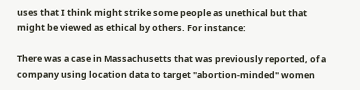uses that I think might strike some people as unethical but that might be viewed as ethical by others. For instance:

There was a case in Massachusetts that was previously reported, of a company using location data to target "abortion-minded" women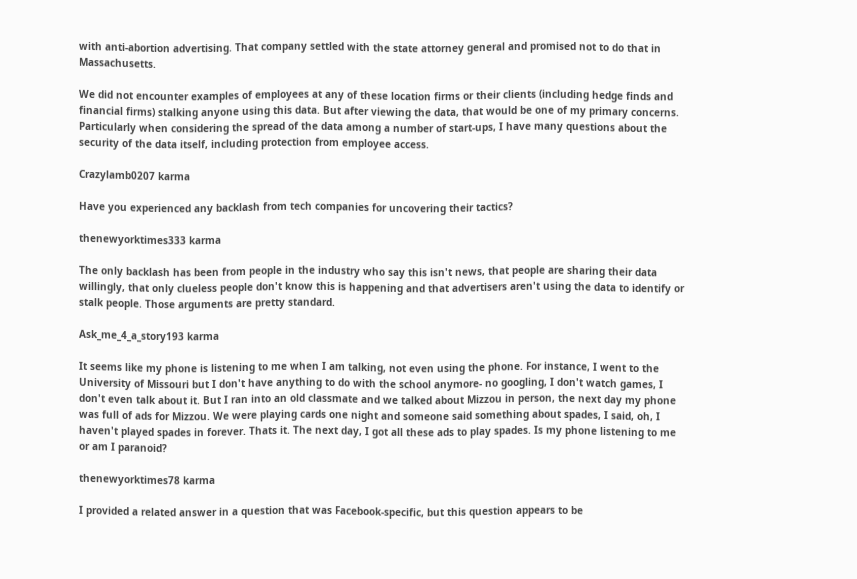with anti-abortion advertising. That company settled with the state attorney general and promised not to do that in Massachusetts.

We did not encounter examples of employees at any of these location firms or their clients (including hedge finds and financial firms) stalking anyone using this data. But after viewing the data, that would be one of my primary concerns. Particularly when considering the spread of the data among a number of start-ups, I have many questions about the security of the data itself, including protection from employee access.

Crazylamb0207 karma

Have you experienced any backlash from tech companies for uncovering their tactics?

thenewyorktimes333 karma

The only backlash has been from people in the industry who say this isn't news, that people are sharing their data willingly, that only clueless people don't know this is happening and that advertisers aren't using the data to identify or stalk people. Those arguments are pretty standard.

Ask_me_4_a_story193 karma

It seems like my phone is listening to me when I am talking, not even using the phone. For instance, I went to the University of Missouri but I don't have anything to do with the school anymore- no googling, I don't watch games, I don't even talk about it. But I ran into an old classmate and we talked about Mizzou in person, the next day my phone was full of ads for Mizzou. We were playing cards one night and someone said something about spades, I said, oh, I haven't played spades in forever. Thats it. The next day, I got all these ads to play spades. Is my phone listening to me or am I paranoid?

thenewyorktimes78 karma

I provided a related answer in a question that was Facebook-specific, but this question appears to be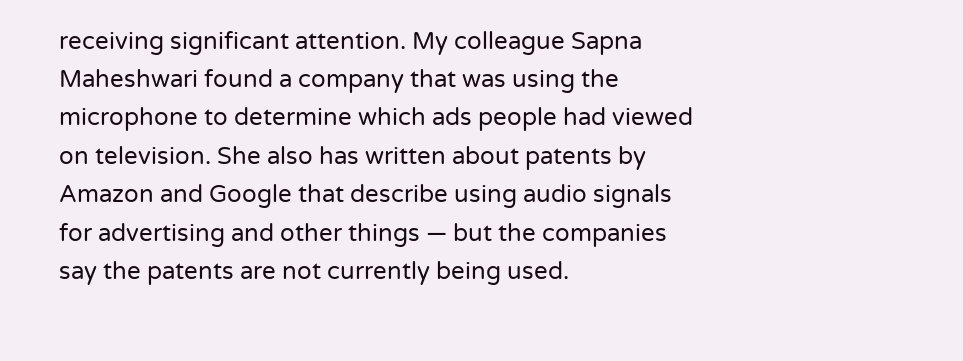receiving significant attention. My colleague Sapna Maheshwari found a company that was using the microphone to determine which ads people had viewed on television. She also has written about patents by Amazon and Google that describe using audio signals for advertising and other things — but the companies say the patents are not currently being used.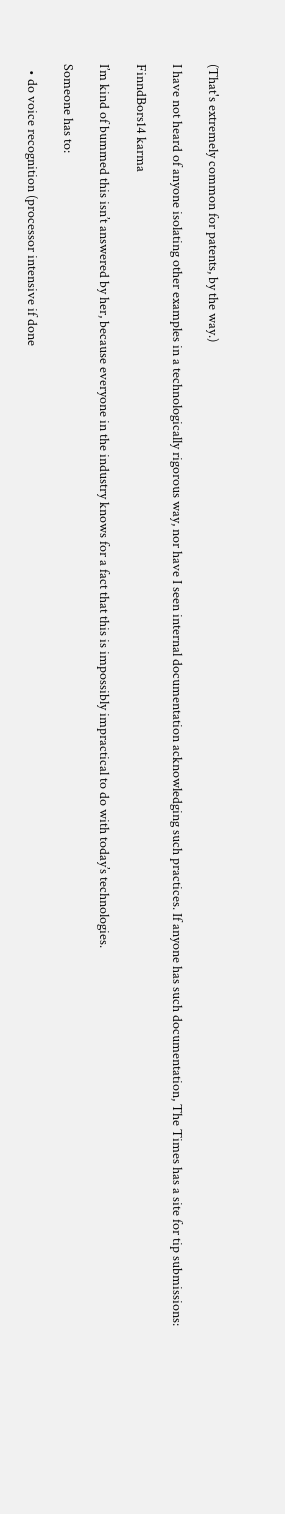(That's extremely common for patents, by the way.)

I have not heard of anyone isolating other examples in a technologically rigorous way, nor have I seen internal documentation acknowledging such practices. If anyone has such documentation, The Times has a site for tip submissions:

FinndBors14 karma

I’m kind of bummed this isn’t answered by her, because everyone in the industry knows for a fact that this is impossibly impractical to do with today’s technologies.

Someone has to:

  • do voice recognition (processor intensive if done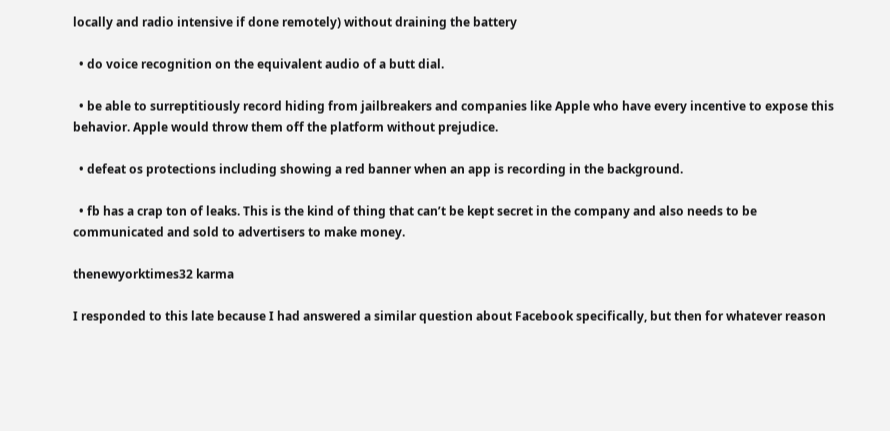locally and radio intensive if done remotely) without draining the battery

  • do voice recognition on the equivalent audio of a butt dial.

  • be able to surreptitiously record hiding from jailbreakers and companies like Apple who have every incentive to expose this behavior. Apple would throw them off the platform without prejudice.

  • defeat os protections including showing a red banner when an app is recording in the background.

  • fb has a crap ton of leaks. This is the kind of thing that can’t be kept secret in the company and also needs to be communicated and sold to advertisers to make money.

thenewyorktimes32 karma

I responded to this late because I had answered a similar question about Facebook specifically, but then for whatever reason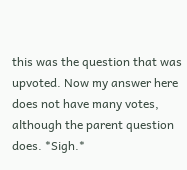this was the question that was upvoted. Now my answer here does not have many votes, although the parent question does. *Sigh.*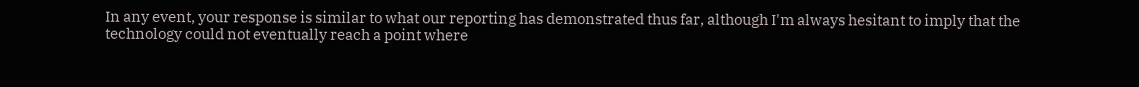In any event, your response is similar to what our reporting has demonstrated thus far, although I'm always hesitant to imply that the technology could not eventually reach a point where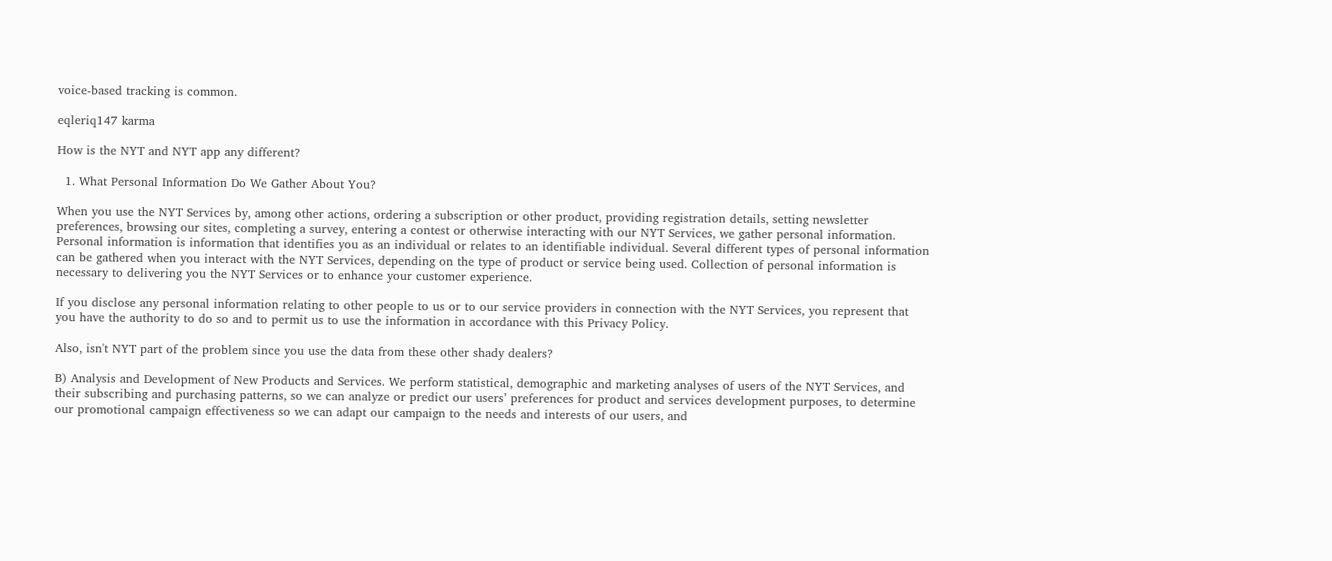voice-based tracking is common.

eqleriq147 karma

How is the NYT and NYT app any different?

  1. What Personal Information Do We Gather About You?

When you use the NYT Services by, among other actions, ordering a subscription or other product, providing registration details, setting newsletter preferences, browsing our sites, completing a survey, entering a contest or otherwise interacting with our NYT Services, we gather personal information. Personal information is information that identifies you as an individual or relates to an identifiable individual. Several different types of personal information can be gathered when you interact with the NYT Services, depending on the type of product or service being used. Collection of personal information is necessary to delivering you the NYT Services or to enhance your customer experience.

If you disclose any personal information relating to other people to us or to our service providers in connection with the NYT Services, you represent that you have the authority to do so and to permit us to use the information in accordance with this Privacy Policy.

Also, isn't NYT part of the problem since you use the data from these other shady dealers?

B) Analysis and Development of New Products and Services. We perform statistical, demographic and marketing analyses of users of the NYT Services, and their subscribing and purchasing patterns, so we can analyze or predict our users’ preferences for product and services development purposes, to determine our promotional campaign effectiveness so we can adapt our campaign to the needs and interests of our users, and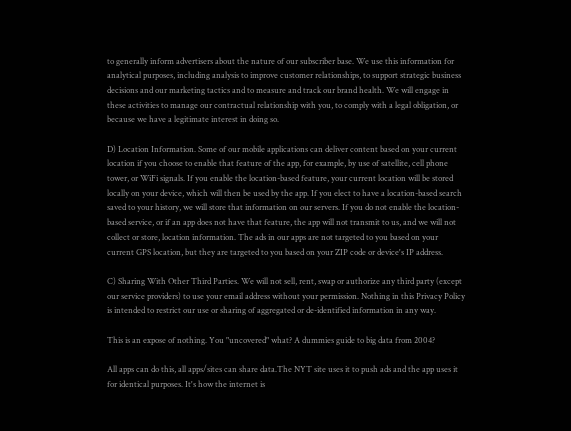to generally inform advertisers about the nature of our subscriber base. We use this information for analytical purposes, including analysis to improve customer relationships, to support strategic business decisions and our marketing tactics and to measure and track our brand health. We will engage in these activities to manage our contractual relationship with you, to comply with a legal obligation, or because we have a legitimate interest in doing so.

D) Location Information. Some of our mobile applications can deliver content based on your current location if you choose to enable that feature of the app, for example, by use of satellite, cell phone tower, or WiFi signals. If you enable the location-based feature, your current location will be stored locally on your device, which will then be used by the app. If you elect to have a location-based search saved to your history, we will store that information on our servers. If you do not enable the location-based service, or if an app does not have that feature, the app will not transmit to us, and we will not collect or store, location information. The ads in our apps are not targeted to you based on your current GPS location, but they are targeted to you based on your ZIP code or device's IP address.

C) Sharing With Other Third Parties. We will not sell, rent, swap or authorize any third party (except our service providers) to use your email address without your permission. Nothing in this Privacy Policy is intended to restrict our use or sharing of aggregated or de-identified information in any way.

This is an expose of nothing. You "uncovered" what? A dummies guide to big data from 2004?

All apps can do this, all apps/sites can share data.The NYT site uses it to push ads and the app uses it for identical purposes. It's how the internet is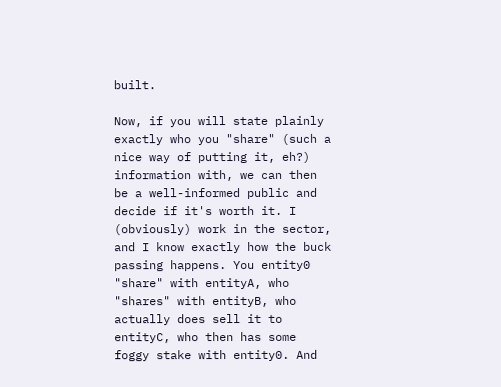built.

Now, if you will state plainly exactly who you "share" (such a nice way of putting it, eh?) information with, we can then be a well-informed public and decide if it's worth it. I (obviously) work in the sector, and I know exactly how the buck passing happens. You entity0 "share" with entityA, who "shares" with entityB, who actually does sell it to entityC, who then has some foggy stake with entity0. And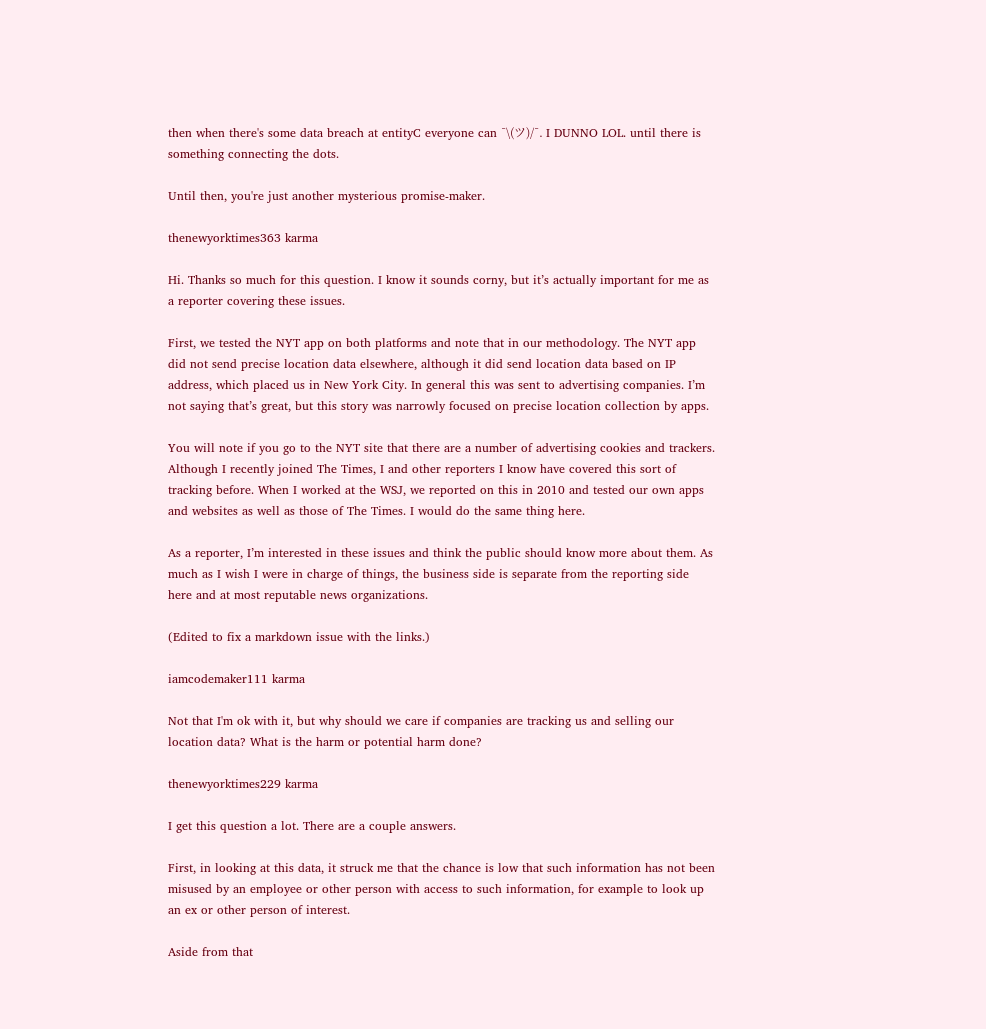then when there's some data breach at entityC everyone can ¯\(ツ)/¯. I DUNNO LOL. until there is something connecting the dots.

Until then, you're just another mysterious promise-maker.

thenewyorktimes363 karma

Hi. Thanks so much for this question. I know it sounds corny, but it’s actually important for me as a reporter covering these issues.

First, we tested the NYT app on both platforms and note that in our methodology. The NYT app did not send precise location data elsewhere, although it did send location data based on IP address, which placed us in New York City. In general this was sent to advertising companies. I’m not saying that’s great, but this story was narrowly focused on precise location collection by apps.

You will note if you go to the NYT site that there are a number of advertising cookies and trackers. Although I recently joined The Times, I and other reporters I know have covered this sort of tracking before. When I worked at the WSJ, we reported on this in 2010 and tested our own apps and websites as well as those of The Times. I would do the same thing here.

As a reporter, I’m interested in these issues and think the public should know more about them. As much as I wish I were in charge of things, the business side is separate from the reporting side here and at most reputable news organizations.

(Edited to fix a markdown issue with the links.)

iamcodemaker111 karma

Not that I'm ok with it, but why should we care if companies are tracking us and selling our location data? What is the harm or potential harm done?

thenewyorktimes229 karma

I get this question a lot. There are a couple answers.

First, in looking at this data, it struck me that the chance is low that such information has not been misused by an employee or other person with access to such information, for example to look up an ex or other person of interest.

Aside from that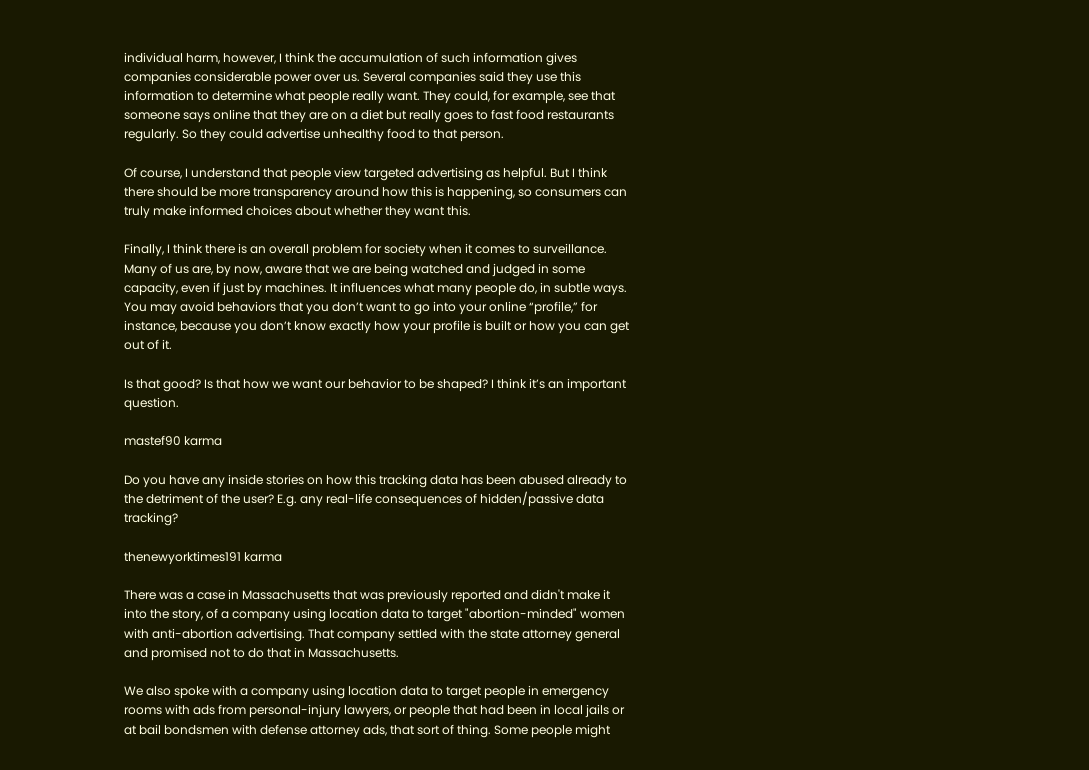individual harm, however, I think the accumulation of such information gives companies considerable power over us. Several companies said they use this information to determine what people really want. They could, for example, see that someone says online that they are on a diet but really goes to fast food restaurants regularly. So they could advertise unhealthy food to that person.

Of course, I understand that people view targeted advertising as helpful. But I think there should be more transparency around how this is happening, so consumers can truly make informed choices about whether they want this.

Finally, I think there is an overall problem for society when it comes to surveillance. Many of us are, by now, aware that we are being watched and judged in some capacity, even if just by machines. It influences what many people do, in subtle ways. You may avoid behaviors that you don’t want to go into your online “profile,” for instance, because you don’t know exactly how your profile is built or how you can get out of it.

Is that good? Is that how we want our behavior to be shaped? I think it’s an important question.

mastef90 karma

Do you have any inside stories on how this tracking data has been abused already to the detriment of the user? E.g. any real-life consequences of hidden/passive data tracking?

thenewyorktimes191 karma

There was a case in Massachusetts that was previously reported and didn't make it into the story, of a company using location data to target "abortion-minded" women with anti-abortion advertising. That company settled with the state attorney general and promised not to do that in Massachusetts.

We also spoke with a company using location data to target people in emergency rooms with ads from personal-injury lawyers, or people that had been in local jails or at bail bondsmen with defense attorney ads, that sort of thing. Some people might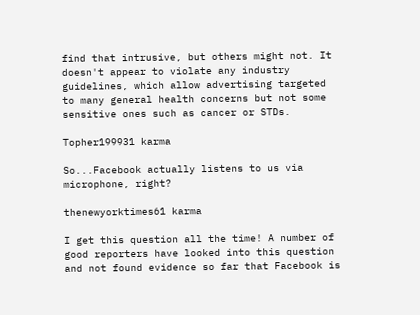find that intrusive, but others might not. It doesn't appear to violate any industry guidelines, which allow advertising targeted to many general health concerns but not some sensitive ones such as cancer or STDs.

Topher199931 karma

So...Facebook actually listens to us via microphone, right?

thenewyorktimes61 karma

I get this question all the time! A number of good reporters have looked into this question and not found evidence so far that Facebook is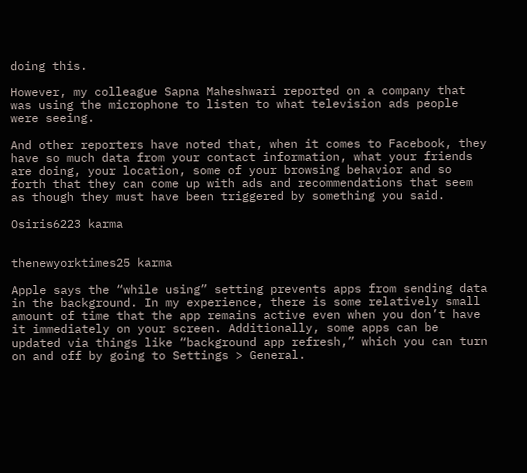doing this.

However, my colleague Sapna Maheshwari reported on a company that was using the microphone to listen to what television ads people were seeing.

And other reporters have noted that, when it comes to Facebook, they have so much data from your contact information, what your friends are doing, your location, some of your browsing behavior and so forth that they can come up with ads and recommendations that seem as though they must have been triggered by something you said.

Osiris6223 karma


thenewyorktimes25 karma

Apple says the “while using” setting prevents apps from sending data in the background. In my experience, there is some relatively small amount of time that the app remains active even when you don’t have it immediately on your screen. Additionally, some apps can be updated via things like “background app refresh,” which you can turn on and off by going to Settings > General.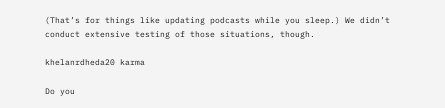(That’s for things like updating podcasts while you sleep.) We didn’t conduct extensive testing of those situations, though.

khelanrdheda20 karma

Do you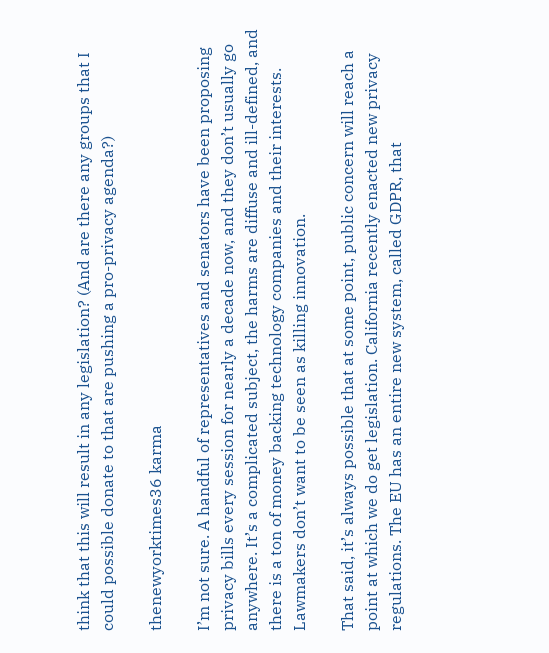think that this will result in any legislation? (And are there any groups that I could possible donate to that are pushing a pro-privacy agenda?)

thenewyorktimes36 karma

I’m not sure. A handful of representatives and senators have been proposing privacy bills every session for nearly a decade now, and they don’t usually go anywhere. It’s a complicated subject, the harms are diffuse and ill-defined, and there is a ton of money backing technology companies and their interests. Lawmakers don’t want to be seen as killing innovation.

That said, it’s always possible that at some point, public concern will reach a point at which we do get legislation. California recently enacted new privacy regulations. The EU has an entire new system, called GDPR, that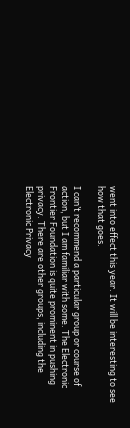went into effect this year. It will be interesting to see how that goes.

I can’t recommend a particular group or course of action, but I am familiar with some. The Electronic Frontier Foundation is quite prominent in pushing privacy. There are other groups, including the Electronic Privacy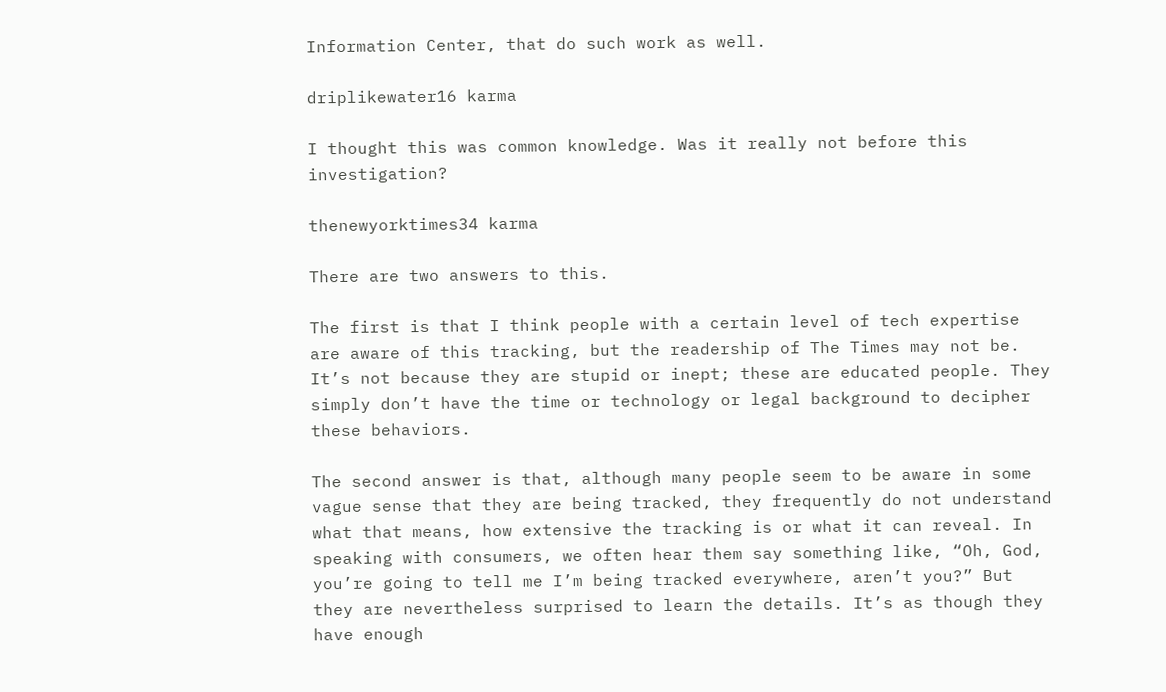Information Center, that do such work as well.

driplikewater16 karma

I thought this was common knowledge. Was it really not before this investigation?

thenewyorktimes34 karma

There are two answers to this.

The first is that I think people with a certain level of tech expertise are aware of this tracking, but the readership of The Times may not be. It’s not because they are stupid or inept; these are educated people. They simply don’t have the time or technology or legal background to decipher these behaviors.

The second answer is that, although many people seem to be aware in some vague sense that they are being tracked, they frequently do not understand what that means, how extensive the tracking is or what it can reveal. In speaking with consumers, we often hear them say something like, “Oh, God, you’re going to tell me I’m being tracked everywhere, aren’t you?” But they are nevertheless surprised to learn the details. It’s as though they have enough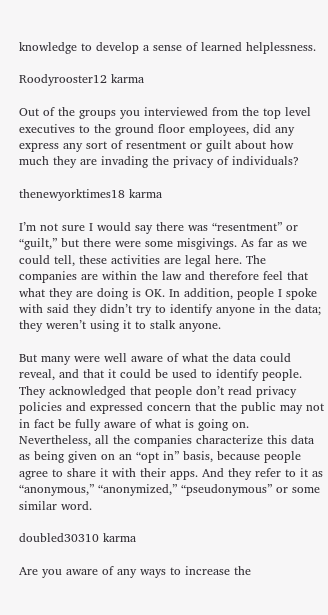knowledge to develop a sense of learned helplessness.

Roodyrooster12 karma

Out of the groups you interviewed from the top level executives to the ground floor employees, did any express any sort of resentment or guilt about how much they are invading the privacy of individuals?

thenewyorktimes18 karma

I’m not sure I would say there was “resentment” or “guilt,” but there were some misgivings. As far as we could tell, these activities are legal here. The companies are within the law and therefore feel that what they are doing is OK. In addition, people I spoke with said they didn’t try to identify anyone in the data; they weren’t using it to stalk anyone.

But many were well aware of what the data could reveal, and that it could be used to identify people. They acknowledged that people don’t read privacy policies and expressed concern that the public may not in fact be fully aware of what is going on. Nevertheless, all the companies characterize this data as being given on an “opt in” basis, because people agree to share it with their apps. And they refer to it as “anonymous,” “anonymized,” “pseudonymous” or some similar word.

doubled30310 karma

Are you aware of any ways to increase the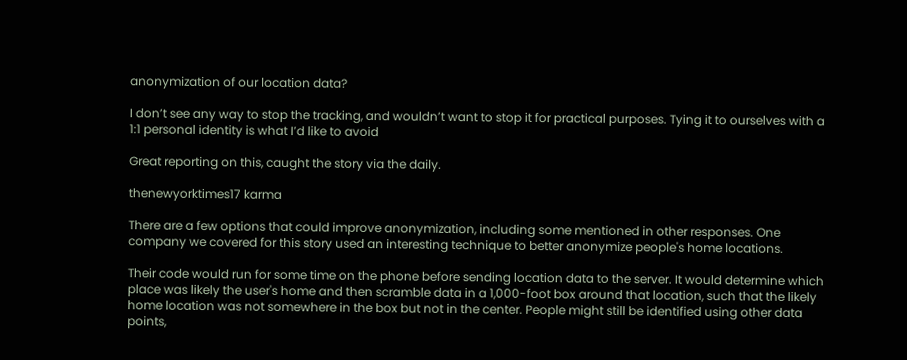anonymization of our location data?

I don’t see any way to stop the tracking, and wouldn’t want to stop it for practical purposes. Tying it to ourselves with a 1:1 personal identity is what I’d like to avoid

Great reporting on this, caught the story via the daily.

thenewyorktimes17 karma

There are a few options that could improve anonymization, including some mentioned in other responses. One company we covered for this story used an interesting technique to better anonymize people's home locations.

Their code would run for some time on the phone before sending location data to the server. It would determine which place was likely the user's home and then scramble data in a 1,000-foot box around that location, such that the likely home location was not somewhere in the box but not in the center. People might still be identified using other data points,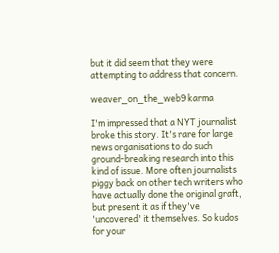but it did seem that they were attempting to address that concern.

weaver_on_the_web9 karma

I'm impressed that a NYT journalist broke this story. It's rare for large news organisations to do such ground-breaking research into this kind of issue. More often journalists piggy back on other tech writers who have actually done the original graft, but present it as if they've 'uncovered' it themselves. So kudos for your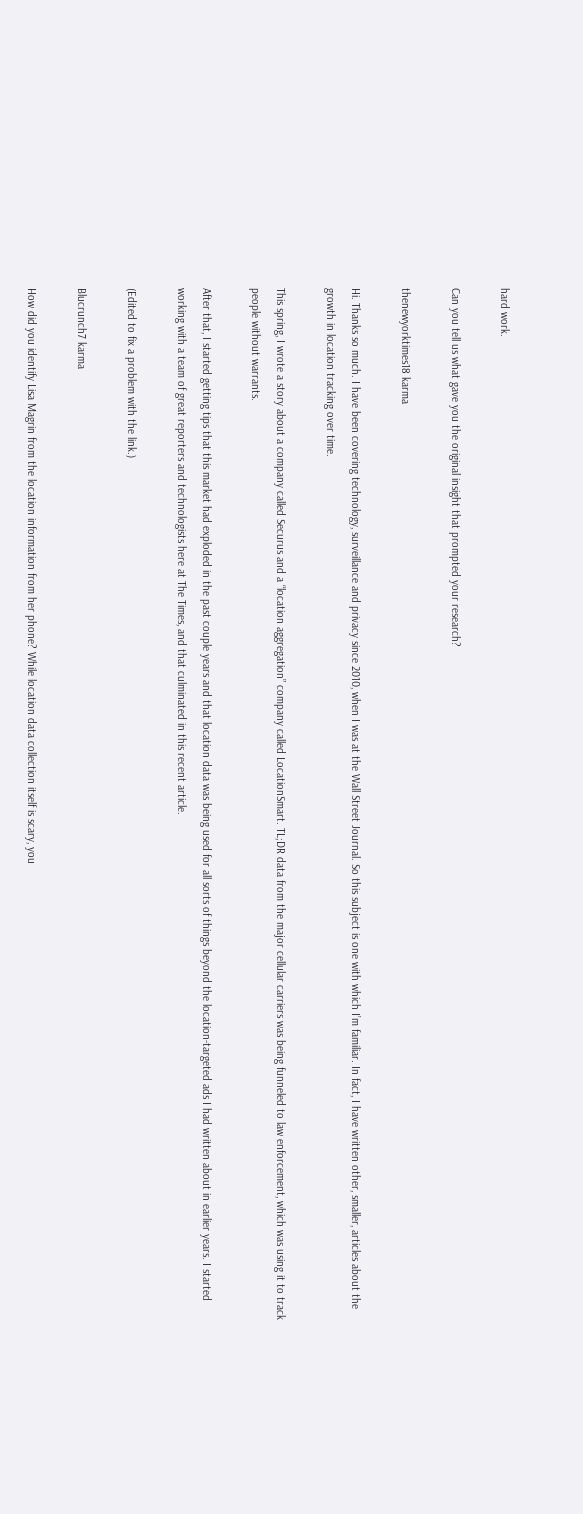hard work.

Can you tell us what gave you the original insight that prompted your research?

thenewyorktimes18 karma

Hi. Thanks so much. I have been covering technology, surveillance and privacy since 2010, when I was at the Wall Street Journal. So this subject is one with which I’m familiar. In fact, I have written other, smaller, articles about the growth in location tracking over time.

This spring, I wrote a story about a company called Securus and a “location aggregation” company called LocationSmart. TL;DR data from the major cellular carriers was being funneled to law enforcement, which was using it to track people without warrants.

After that, I started getting tips that this market had exploded in the past couple years and that location data was being used for all sorts of things beyond the location-targeted ads I had written about in earlier years. I started working with a team of great reporters and technologists here at The Times, and that culminated in this recent article.

(Edited to fix a problem with the link.)

Blucrunch7 karma

How did you identify Lisa Magrin from the location information from her phone? While location data collection itself is scary, you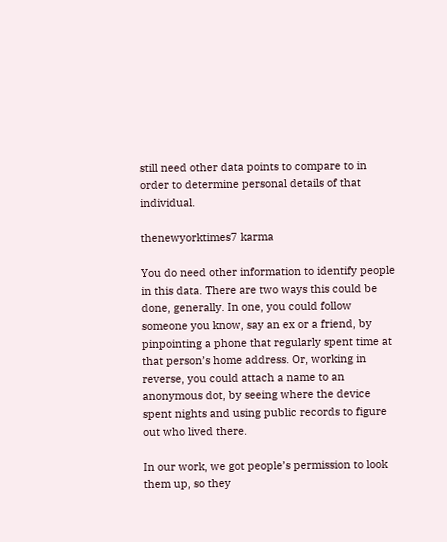still need other data points to compare to in order to determine personal details of that individual.

thenewyorktimes7 karma

You do need other information to identify people in this data. There are two ways this could be done, generally. In one, you could follow someone you know, say an ex or a friend, by pinpointing a phone that regularly spent time at that person’s home address. Or, working in reverse, you could attach a name to an anonymous dot, by seeing where the device spent nights and using public records to figure out who lived there.

In our work, we got people’s permission to look them up, so they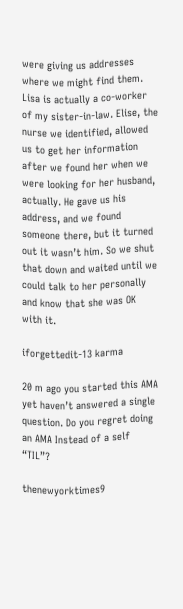were giving us addresses where we might find them. Lisa is actually a co-worker of my sister-in-law. Elise, the nurse we identified, allowed us to get her information after we found her when we were looking for her husband, actually. He gave us his address, and we found someone there, but it turned out it wasn’t him. So we shut that down and waited until we could talk to her personally and know that she was OK with it.

iforgettedit-13 karma

20 m ago you started this AMA yet haven’t answered a single question. Do you regret doing an AMA Instead of a self “TIL”?

thenewyorktimes9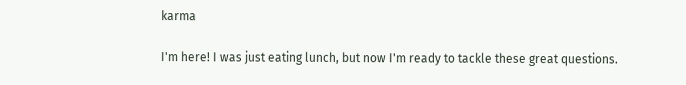karma

I'm here! I was just eating lunch, but now I'm ready to tackle these great questions.